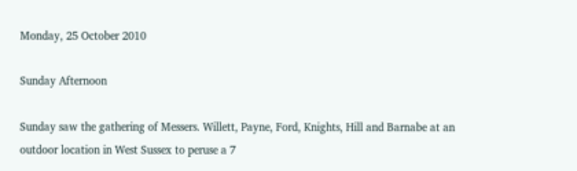Monday, 25 October 2010

Sunday Afternoon

Sunday saw the gathering of Messers. Willett, Payne, Ford, Knights, Hill and Barnabe at an outdoor location in West Sussex to peruse a 7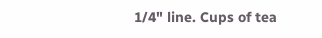1/4" line. Cups of tea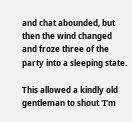and chat abounded, but then the wind changed and froze three of the party into a sleeping state.

This allowed a kindly old gentleman to shout 'I'm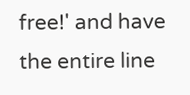free!' and have the entire line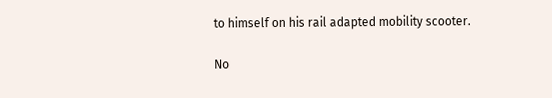to himself on his rail adapted mobility scooter.

No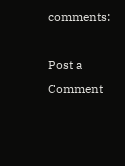comments:

Post a Comment